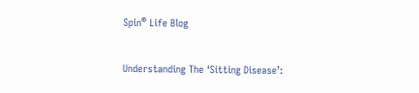Spin® Life Blog

Understanding The ‘Sitting Disease’: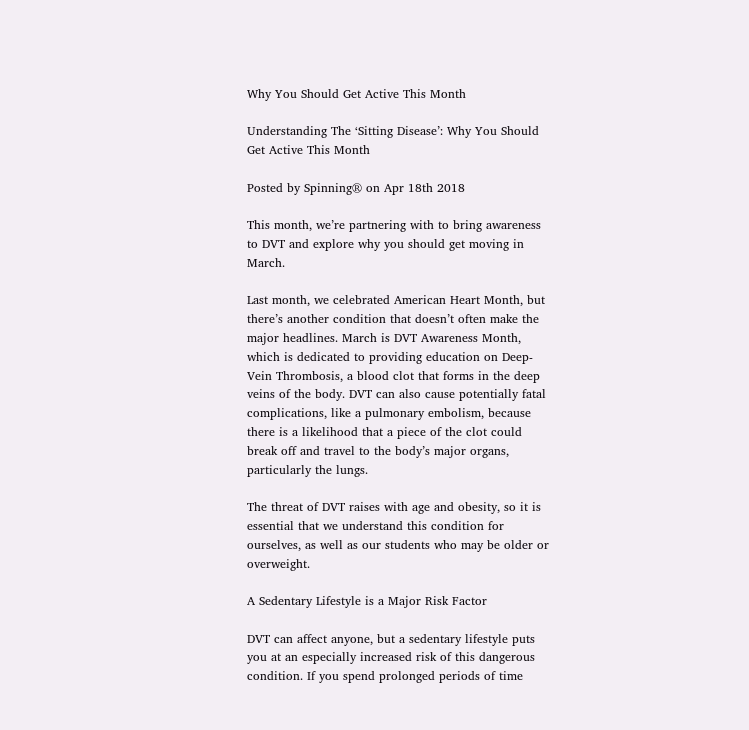Why You Should Get Active This Month

Understanding The ‘Sitting Disease’: Why You Should Get Active This Month

Posted by Spinning® on Apr 18th 2018

This month, we’re partnering with to bring awareness to DVT and explore why you should get moving in March.

Last month, we celebrated American Heart Month, but there’s another condition that doesn’t often make the major headlines. March is DVT Awareness Month, which is dedicated to providing education on Deep-Vein Thrombosis, a blood clot that forms in the deep veins of the body. DVT can also cause potentially fatal complications, like a pulmonary embolism, because there is a likelihood that a piece of the clot could break off and travel to the body’s major organs, particularly the lungs.

The threat of DVT raises with age and obesity, so it is essential that we understand this condition for ourselves, as well as our students who may be older or overweight.

A Sedentary Lifestyle is a Major Risk Factor

DVT can affect anyone, but a sedentary lifestyle puts you at an especially increased risk of this dangerous condition. If you spend prolonged periods of time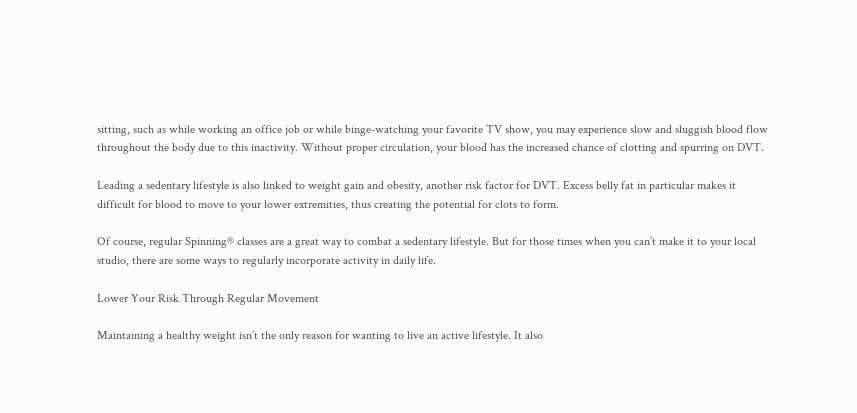sitting, such as while working an office job or while binge-watching your favorite TV show, you may experience slow and sluggish blood flow throughout the body due to this inactivity. Without proper circulation, your blood has the increased chance of clotting and spurring on DVT.

Leading a sedentary lifestyle is also linked to weight gain and obesity, another risk factor for DVT. Excess belly fat in particular makes it difficult for blood to move to your lower extremities, thus creating the potential for clots to form.

Of course, regular Spinning® classes are a great way to combat a sedentary lifestyle. But for those times when you can’t make it to your local studio, there are some ways to regularly incorporate activity in daily life.

Lower Your Risk Through Regular Movement

Maintaining a healthy weight isn’t the only reason for wanting to live an active lifestyle. It also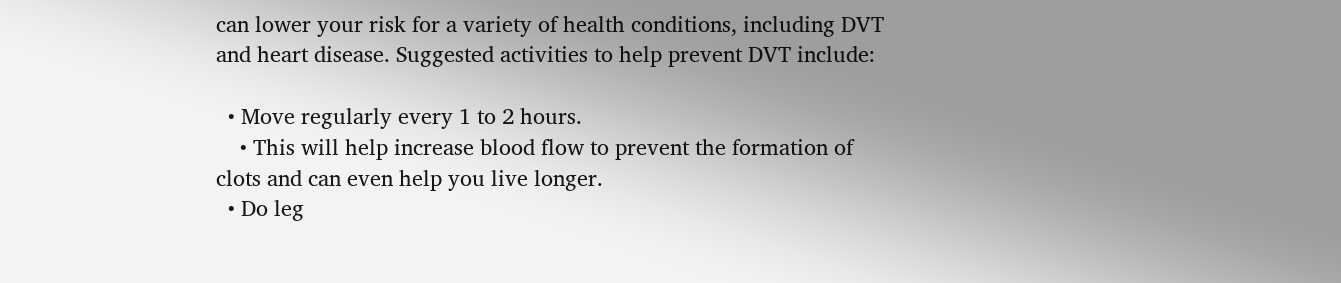can lower your risk for a variety of health conditions, including DVT and heart disease. Suggested activities to help prevent DVT include:

  • Move regularly every 1 to 2 hours.
    • This will help increase blood flow to prevent the formation of clots and can even help you live longer.
  • Do leg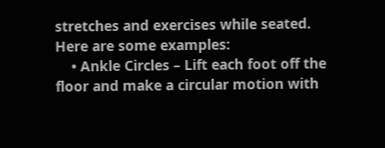stretches and exercises while seated. Here are some examples:
    • Ankle Circles – Lift each foot off the floor and make a circular motion with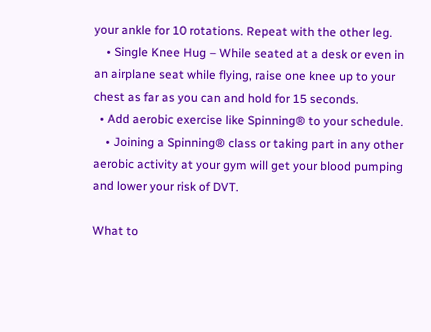your ankle for 10 rotations. Repeat with the other leg.
    • Single Knee Hug – While seated at a desk or even in an airplane seat while flying, raise one knee up to your chest as far as you can and hold for 15 seconds.
  • Add aerobic exercise like Spinning® to your schedule.
    • Joining a Spinning® class or taking part in any other aerobic activity at your gym will get your blood pumping and lower your risk of DVT.

What to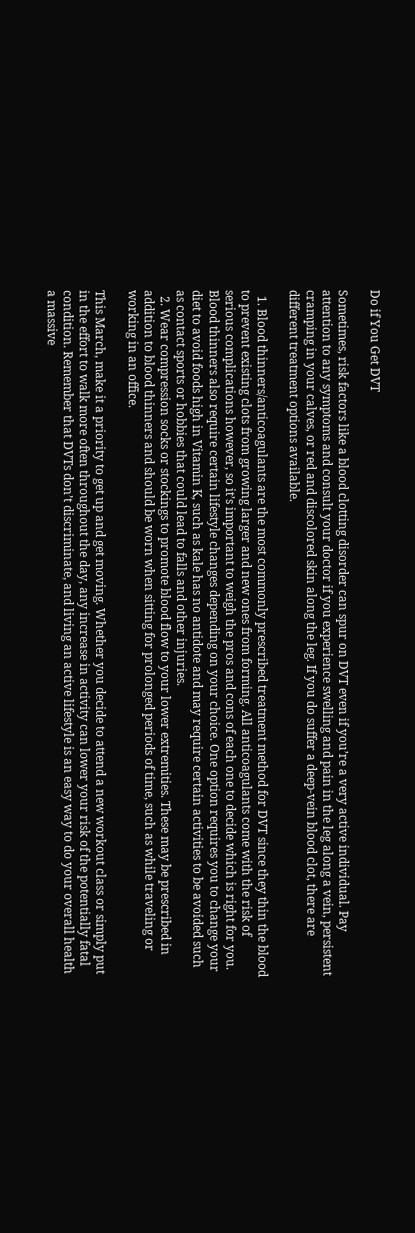Do if You Get DVT

Sometimes, risk factors like a blood clotting disorder can spur on DVT even if you’re a very active individual. Pay attention to any symptoms and consult your doctor if you experience swelling and pain in the leg along a vein, persistent cramping in your calves, or red and discolored skin along the leg. If you do suffer a deep-vein blood clot, there are different treatment options available.

  1. Blood thinners/anticoagulants are the most commonly prescribed treatment method for DVT since they thin the blood to prevent existing clots from growing larger and new ones from forming. All anticoagulants come with the risk of serious complications however, so it’s important to weigh the pros and cons of each one to decide which is right for you. Blood thinners also require certain lifestyle changes depending on your choice. One option requires you to change your diet to avoid foods high in Vitamin K, such as kale has no antidote and may require certain activities to be avoided such as contact sports or hobbies that could lead to falls and other injuries.
  2. Wear compression socks or stockings to promote blood flow to your lower extremities. These may be prescribed in addition to blood thinners and should be worn when sitting for prolonged periods of time, such as while traveling or working in an office.

This March, make it a priority to get up and get moving. Whether you decide to attend a new workout class or simply put in the effort to walk more often throughout the day, any increase in activity can lower your risk of the potentially fatal condition. Remember that DVTs don’t discriminate, and living an active lifestyle is an easy way to do your overall health a massive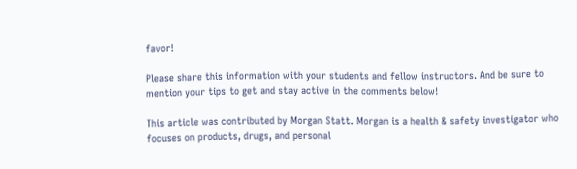favor!

Please share this information with your students and fellow instructors. And be sure to mention your tips to get and stay active in the comments below!

This article was contributed by Morgan Statt. Morgan is a health & safety investigator who focuses on products, drugs, and personal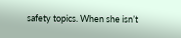safety topics. When she isn’t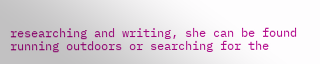researching and writing, she can be found running outdoors or searching for the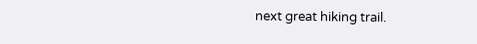next great hiking trail.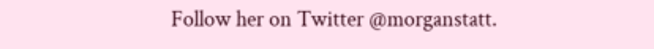Follow her on Twitter @morganstatt.